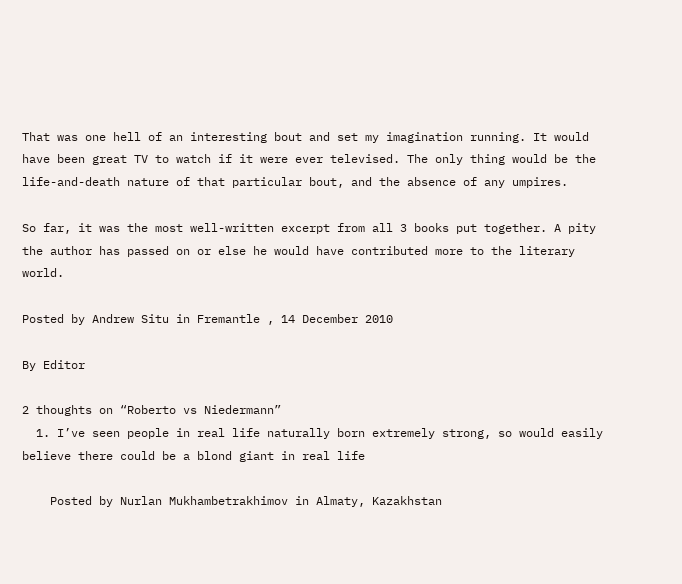That was one hell of an interesting bout and set my imagination running. It would have been great TV to watch if it were ever televised. The only thing would be the life-and-death nature of that particular bout, and the absence of any umpires.

So far, it was the most well-written excerpt from all 3 books put together. A pity the author has passed on or else he would have contributed more to the literary world.

Posted by Andrew Situ in Fremantle , 14 December 2010

By Editor

2 thoughts on “Roberto vs Niedermann”
  1. I’ve seen people in real life naturally born extremely strong, so would easily believe there could be a blond giant in real life

    Posted by Nurlan Mukhambetrakhimov in Almaty, Kazakhstan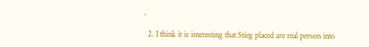,

  2. I think it is interesting that Stieg placed are real person into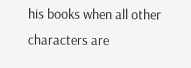his books when all other characters are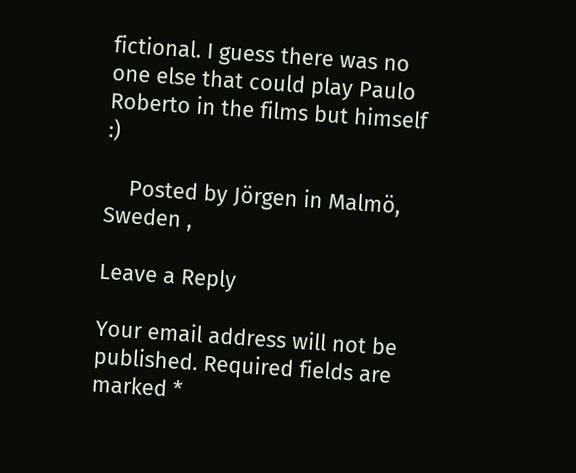fictional. I guess there was no one else that could play Paulo Roberto in the films but himself :)

    Posted by Jörgen in Malmö, Sweden ,

Leave a Reply

Your email address will not be published. Required fields are marked *